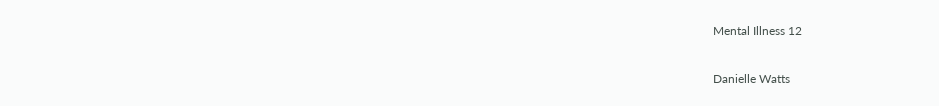Mental Illness 12

Danielle Watts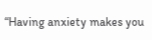“Having anxiety makes you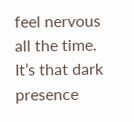feel nervous all the time. It’s that dark presence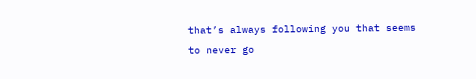that’s always following you that seems to never go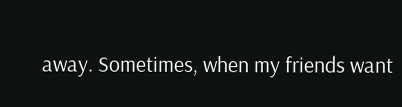away. Sometimes, when my friends want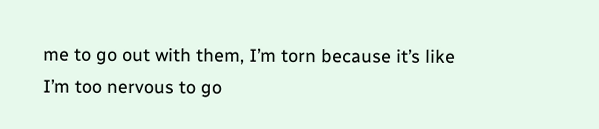me to go out with them, I’m torn because it’s like I’m too nervous to go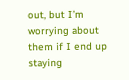out, but I’m worrying about them if I end up staying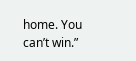home. You can’t win.”